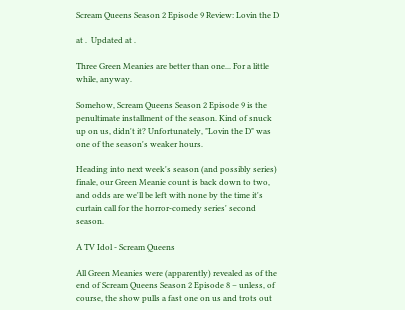Scream Queens Season 2 Episode 9 Review: Lovin the D

at .  Updated at .

Three Green Meanies are better than one... For a little while, anyway.

Somehow, Scream Queens Season 2 Episode 9 is the penultimate installment of the season. Kind of snuck up on us, didn't it? Unfortunately, "Lovin the D" was one of the season's weaker hours.

Heading into next week's season (and possibly series) finale, our Green Meanie count is back down to two, and odds are we'll be left with none by the time it's curtain call for the horror-comedy series' second season.

A TV Idol - Scream Queens

All Green Meanies were (apparently) revealed as of the end of Scream Queens Season 2 Episode 8 – unless, of course, the show pulls a fast one on us and trots out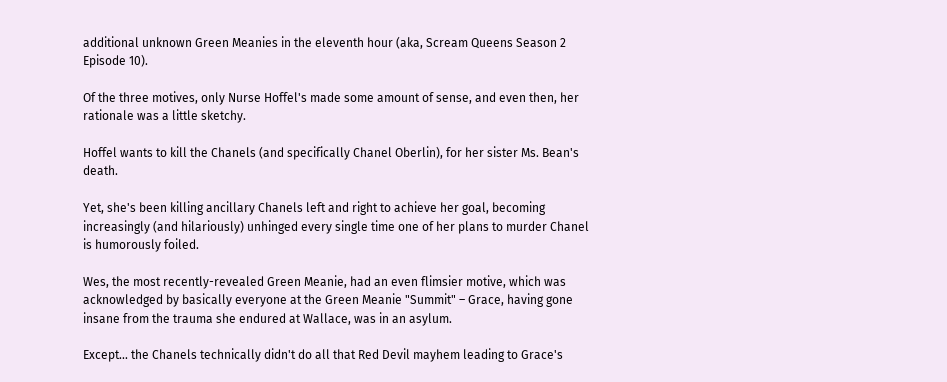additional unknown Green Meanies in the eleventh hour (aka, Scream Queens Season 2 Episode 10).

Of the three motives, only Nurse Hoffel's made some amount of sense, and even then, her rationale was a little sketchy.

Hoffel wants to kill the Chanels (and specifically Chanel Oberlin), for her sister Ms. Bean's death.

Yet, she's been killing ancillary Chanels left and right to achieve her goal, becoming increasingly (and hilariously) unhinged every single time one of her plans to murder Chanel is humorously foiled.

Wes, the most recently-revealed Green Meanie, had an even flimsier motive, which was acknowledged by basically everyone at the Green Meanie "Summit" – Grace, having gone insane from the trauma she endured at Wallace, was in an asylum.

Except... the Chanels technically didn't do all that Red Devil mayhem leading to Grace's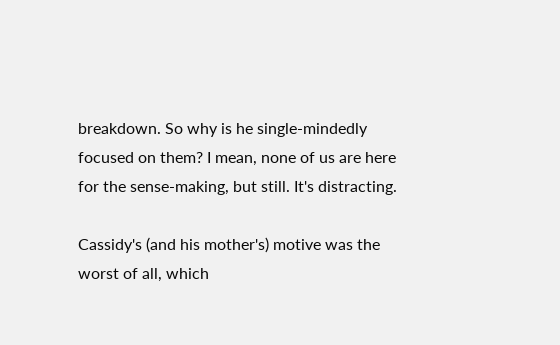breakdown. So why is he single-mindedly focused on them? I mean, none of us are here for the sense-making, but still. It's distracting.

Cassidy's (and his mother's) motive was the worst of all, which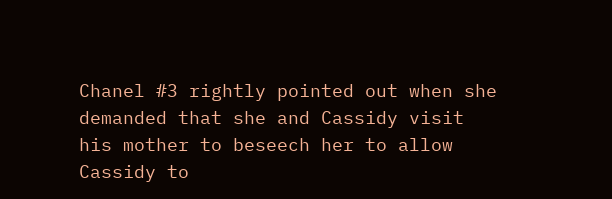Chanel #3 rightly pointed out when she demanded that she and Cassidy visit his mother to beseech her to allow Cassidy to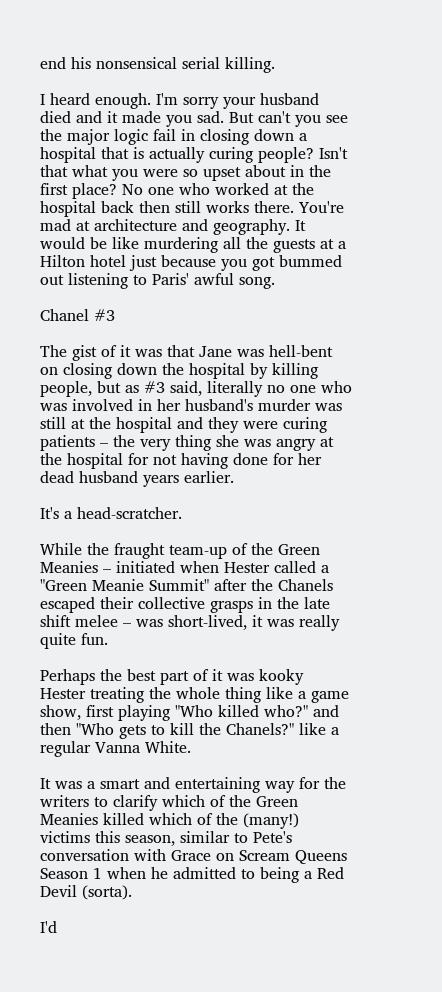end his nonsensical serial killing.

I heard enough. I'm sorry your husband died and it made you sad. But can't you see the major logic fail in closing down a hospital that is actually curing people? Isn't that what you were so upset about in the first place? No one who worked at the hospital back then still works there. You're mad at architecture and geography. It would be like murdering all the guests at a Hilton hotel just because you got bummed out listening to Paris' awful song.

Chanel #3

The gist of it was that Jane was hell-bent on closing down the hospital by killing people, but as #3 said, literally no one who was involved in her husband's murder was still at the hospital and they were curing patients – the very thing she was angry at the hospital for not having done for her dead husband years earlier.

It's a head-scratcher.

While the fraught team-up of the Green Meanies – initiated when Hester called a "Green Meanie Summit" after the Chanels escaped their collective grasps in the late shift melee – was short-lived, it was really quite fun.

Perhaps the best part of it was kooky Hester treating the whole thing like a game show, first playing "Who killed who?" and then "Who gets to kill the Chanels?" like a regular Vanna White.

It was a smart and entertaining way for the writers to clarify which of the Green Meanies killed which of the (many!) victims this season, similar to Pete's conversation with Grace on Scream Queens Season 1 when he admitted to being a Red Devil (sorta).

I'd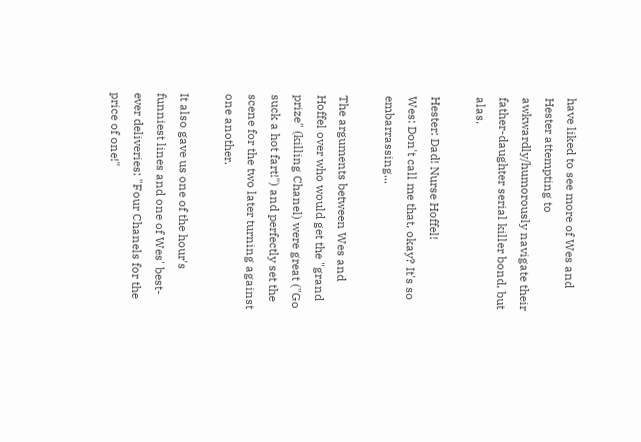have liked to see more of Wes and Hester attempting to awkwardly/humorously navigate their father-daughter serial killer bond, but alas.

Hester: Dad! Nurse Hoffel!
Wes: Don't call me that, okay? It's so embarrassing...

The arguments between Wes and Hoffel over who would get the "grand prize" (killing Chanel) were great ("Go suck a hot fart!") and perfectly set the scene for the two later turning against one another.

It also gave us one of the hour's funniest lines and one of Wes' best-ever deliveries: "Four Chanels for the price of one!"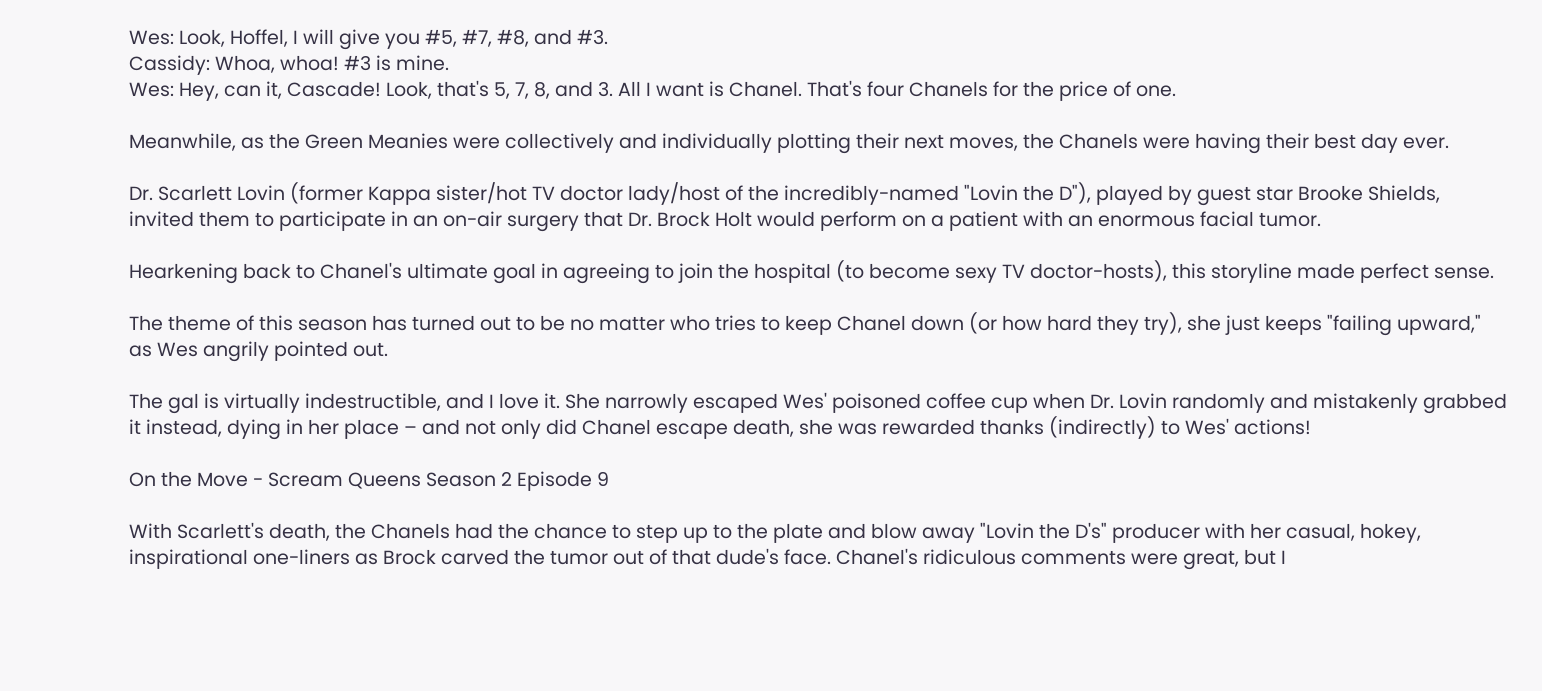Wes: Look, Hoffel, I will give you #5, #7, #8, and #3.
Cassidy: Whoa, whoa! #3 is mine.
Wes: Hey, can it, Cascade! Look, that's 5, 7, 8, and 3. All I want is Chanel. That's four Chanels for the price of one.

Meanwhile, as the Green Meanies were collectively and individually plotting their next moves, the Chanels were having their best day ever.

Dr. Scarlett Lovin (former Kappa sister/hot TV doctor lady/host of the incredibly-named "Lovin the D"), played by guest star Brooke Shields, invited them to participate in an on-air surgery that Dr. Brock Holt would perform on a patient with an enormous facial tumor.

Hearkening back to Chanel's ultimate goal in agreeing to join the hospital (to become sexy TV doctor-hosts), this storyline made perfect sense.

The theme of this season has turned out to be no matter who tries to keep Chanel down (or how hard they try), she just keeps "failing upward," as Wes angrily pointed out.

The gal is virtually indestructible, and I love it. She narrowly escaped Wes' poisoned coffee cup when Dr. Lovin randomly and mistakenly grabbed it instead, dying in her place – and not only did Chanel escape death, she was rewarded thanks (indirectly) to Wes' actions!

On the Move - Scream Queens Season 2 Episode 9

With Scarlett's death, the Chanels had the chance to step up to the plate and blow away "Lovin the D's" producer with her casual, hokey, inspirational one-liners as Brock carved the tumor out of that dude's face. Chanel's ridiculous comments were great, but I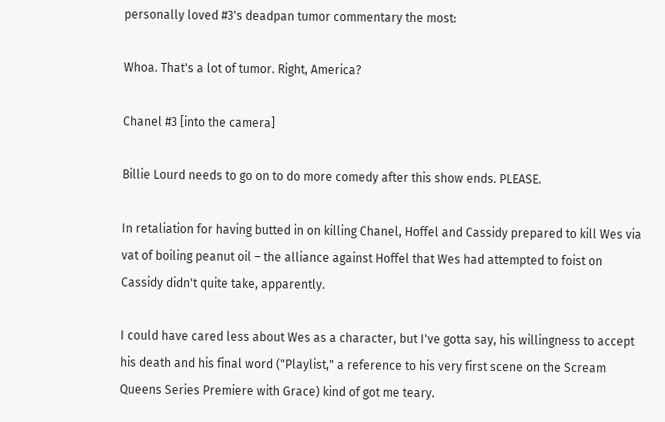personally loved #3's deadpan tumor commentary the most:

Whoa. That's a lot of tumor. Right, America?

Chanel #3 [into the camera]

Billie Lourd needs to go on to do more comedy after this show ends. PLEASE.

In retaliation for having butted in on killing Chanel, Hoffel and Cassidy prepared to kill Wes via vat of boiling peanut oil – the alliance against Hoffel that Wes had attempted to foist on Cassidy didn't quite take, apparently.

I could have cared less about Wes as a character, but I've gotta say, his willingness to accept his death and his final word ("Playlist," a reference to his very first scene on the Scream Queens Series Premiere with Grace) kind of got me teary.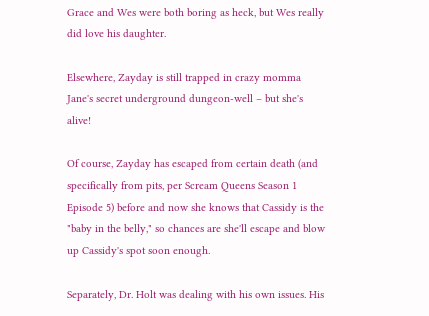Grace and Wes were both boring as heck, but Wes really did love his daughter.

Elsewhere, Zayday is still trapped in crazy momma Jane's secret underground dungeon-well – but she's alive!

Of course, Zayday has escaped from certain death (and specifically from pits, per Scream Queens Season 1 Episode 5) before and now she knows that Cassidy is the "baby in the belly," so chances are she'll escape and blow up Cassidy's spot soon enough.

Separately, Dr. Holt was dealing with his own issues. His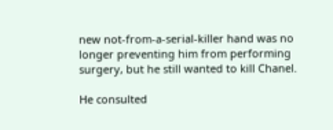new not-from-a-serial-killer hand was no longer preventing him from performing surgery, but he still wanted to kill Chanel.

He consulted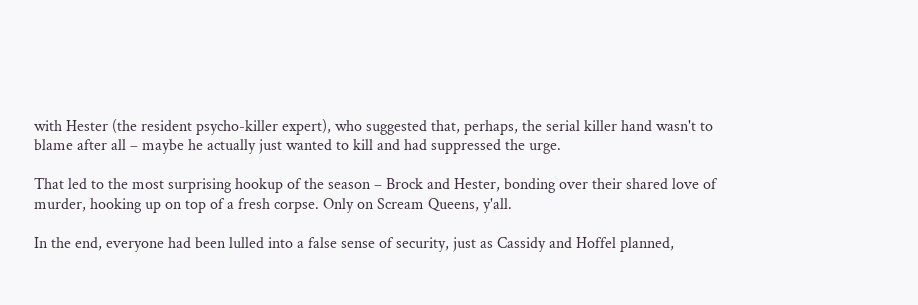with Hester (the resident psycho-killer expert), who suggested that, perhaps, the serial killer hand wasn't to blame after all – maybe he actually just wanted to kill and had suppressed the urge.

That led to the most surprising hookup of the season – Brock and Hester, bonding over their shared love of murder, hooking up on top of a fresh corpse. Only on Scream Queens, y'all.

In the end, everyone had been lulled into a false sense of security, just as Cassidy and Hoffel planned,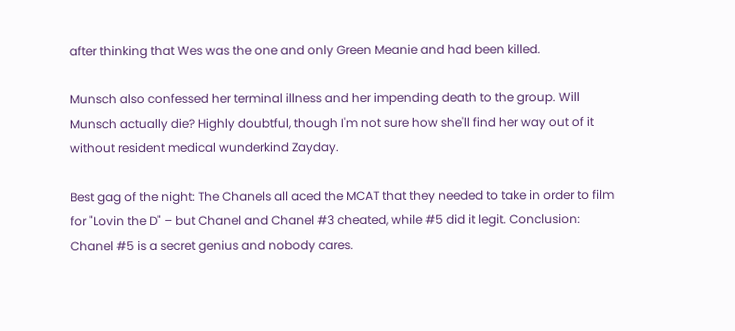after thinking that Wes was the one and only Green Meanie and had been killed.

Munsch also confessed her terminal illness and her impending death to the group. Will Munsch actually die? Highly doubtful, though I'm not sure how she'll find her way out of it without resident medical wunderkind Zayday.

Best gag of the night: The Chanels all aced the MCAT that they needed to take in order to film for "Lovin the D" – but Chanel and Chanel #3 cheated, while #5 did it legit. Conclusion: Chanel #5 is a secret genius and nobody cares.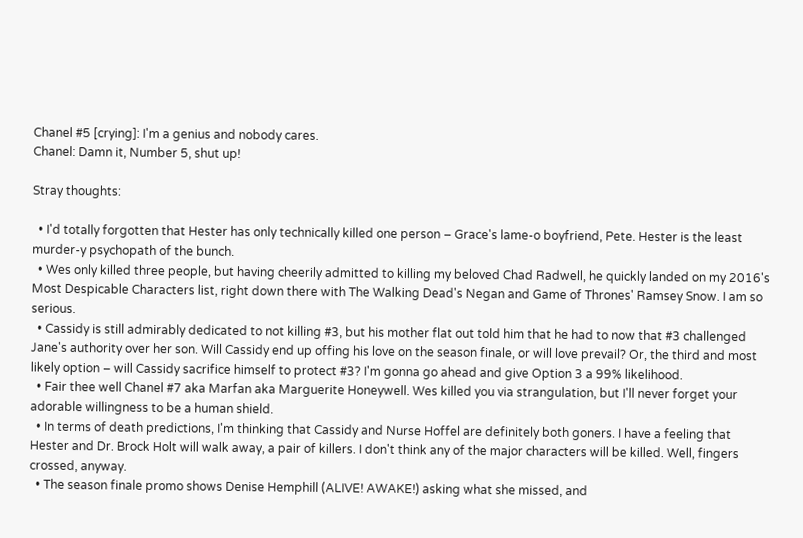Chanel #5 [crying]: I'm a genius and nobody cares.
Chanel: Damn it, Number 5, shut up!

Stray thoughts:

  • I'd totally forgotten that Hester has only technically killed one person – Grace's lame-o boyfriend, Pete. Hester is the least murder-y psychopath of the bunch.
  • Wes only killed three people, but having cheerily admitted to killing my beloved Chad Radwell, he quickly landed on my 2016's Most Despicable Characters list, right down there with The Walking Dead's Negan and Game of Thrones' Ramsey Snow. I am so serious.
  • Cassidy is still admirably dedicated to not killing #3, but his mother flat out told him that he had to now that #3 challenged Jane's authority over her son. Will Cassidy end up offing his love on the season finale, or will love prevail? Or, the third and most likely option – will Cassidy sacrifice himself to protect #3? I'm gonna go ahead and give Option 3 a 99% likelihood.
  • Fair thee well Chanel #7 aka Marfan aka Marguerite Honeywell. Wes killed you via strangulation, but I'll never forget your adorable willingness to be a human shield.
  • In terms of death predictions, I'm thinking that Cassidy and Nurse Hoffel are definitely both goners. I have a feeling that Hester and Dr. Brock Holt will walk away, a pair of killers. I don't think any of the major characters will be killed. Well, fingers crossed, anyway.
  • The season finale promo shows Denise Hemphill (ALIVE! AWAKE!) asking what she missed, and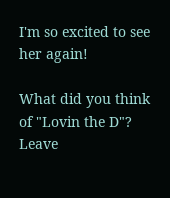I'm so excited to see her again!

What did you think of "Lovin the D"? Leave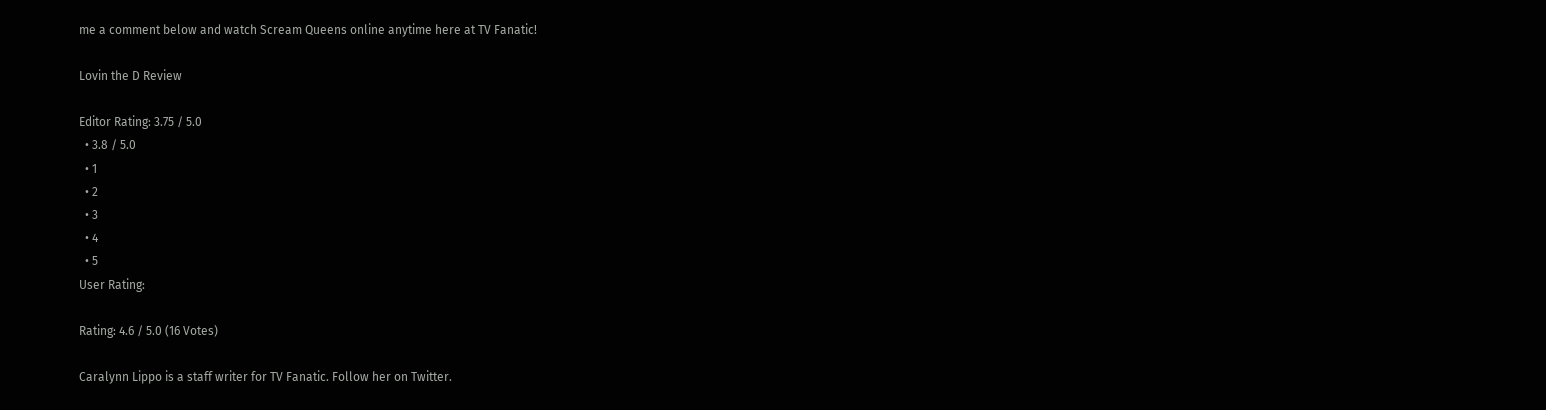me a comment below and watch Scream Queens online anytime here at TV Fanatic!

Lovin the D Review

Editor Rating: 3.75 / 5.0
  • 3.8 / 5.0
  • 1
  • 2
  • 3
  • 4
  • 5
User Rating:

Rating: 4.6 / 5.0 (16 Votes)

Caralynn Lippo is a staff writer for TV Fanatic. Follow her on Twitter.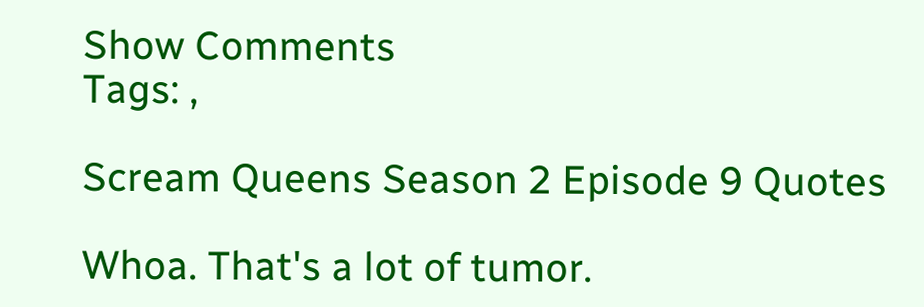Show Comments
Tags: ,

Scream Queens Season 2 Episode 9 Quotes

Whoa. That's a lot of tumor.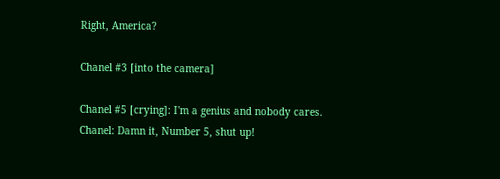Right, America?

Chanel #3 [into the camera]

Chanel #5 [crying]: I'm a genius and nobody cares.
Chanel: Damn it, Number 5, shut up!